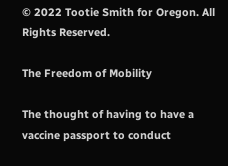© 2022 Tootie Smith for Oregon. All Rights Reserved.

The Freedom of Mobility

The thought of having to have a vaccine passport to conduct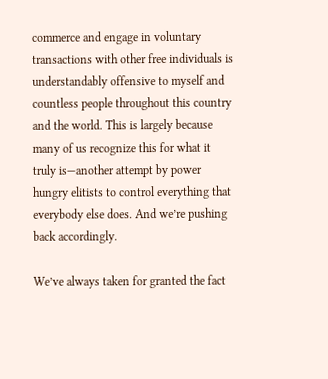commerce and engage in voluntary transactions with other free individuals is understandably offensive to myself and countless people throughout this country and the world. This is largely because many of us recognize this for what it truly is—another attempt by power hungry elitists to control everything that everybody else does. And we’re pushing back accordingly.

We’ve always taken for granted the fact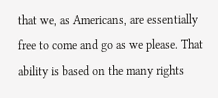that we, as Americans, are essentially free to come and go as we please. That ability is based on the many rights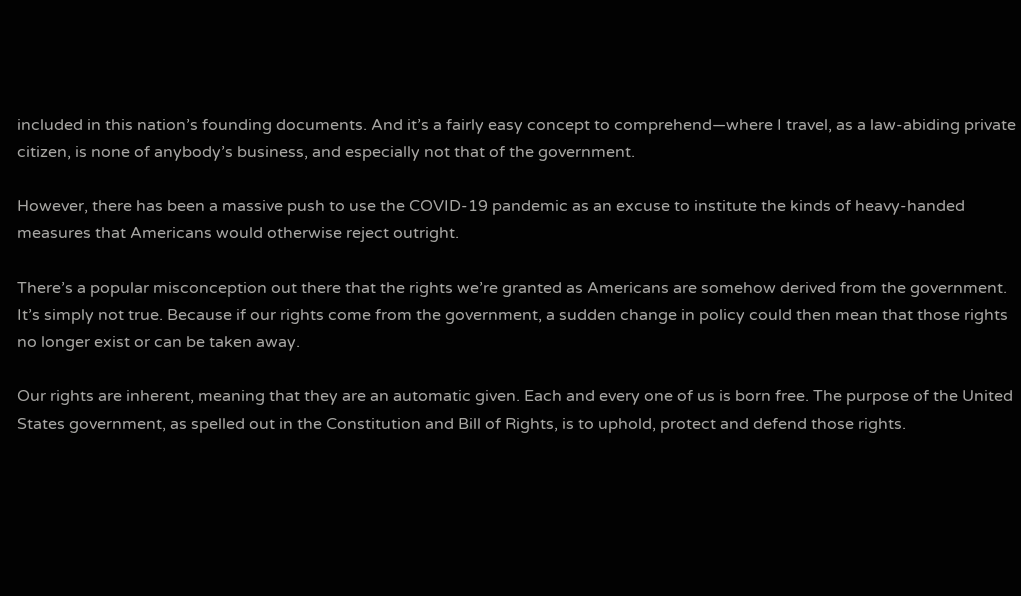included in this nation’s founding documents. And it’s a fairly easy concept to comprehend—where I travel, as a law-abiding private citizen, is none of anybody’s business, and especially not that of the government.

However, there has been a massive push to use the COVID-19 pandemic as an excuse to institute the kinds of heavy-handed measures that Americans would otherwise reject outright.

There’s a popular misconception out there that the rights we’re granted as Americans are somehow derived from the government. It’s simply not true. Because if our rights come from the government, a sudden change in policy could then mean that those rights no longer exist or can be taken away.

Our rights are inherent, meaning that they are an automatic given. Each and every one of us is born free. The purpose of the United States government, as spelled out in the Constitution and Bill of Rights, is to uphold, protect and defend those rights.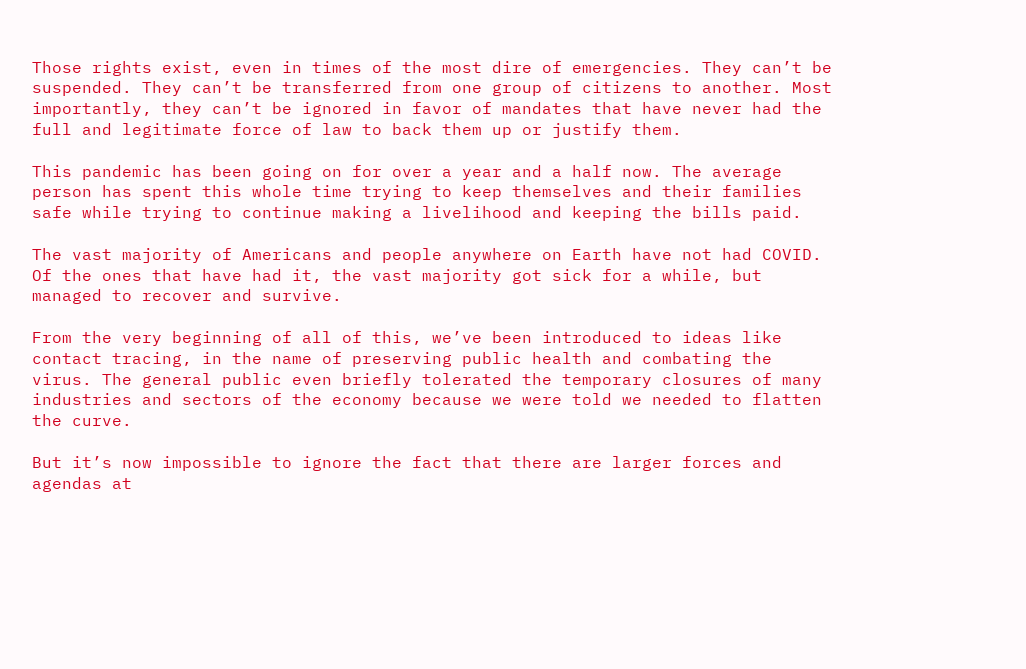Those rights exist, even in times of the most dire of emergencies. They can’t be suspended. They can’t be transferred from one group of citizens to another. Most importantly, they can’t be ignored in favor of mandates that have never had the full and legitimate force of law to back them up or justify them.

This pandemic has been going on for over a year and a half now. The average person has spent this whole time trying to keep themselves and their families safe while trying to continue making a livelihood and keeping the bills paid.

The vast majority of Americans and people anywhere on Earth have not had COVID. Of the ones that have had it, the vast majority got sick for a while, but managed to recover and survive.

From the very beginning of all of this, we’ve been introduced to ideas like contact tracing, in the name of preserving public health and combating the virus. The general public even briefly tolerated the temporary closures of many industries and sectors of the economy because we were told we needed to flatten the curve.

But it’s now impossible to ignore the fact that there are larger forces and agendas at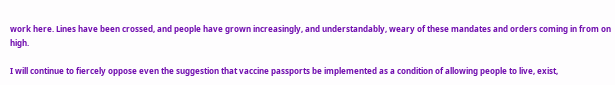work here. Lines have been crossed, and people have grown increasingly, and understandably, weary of these mandates and orders coming in from on high.

I will continue to fiercely oppose even the suggestion that vaccine passports be implemented as a condition of allowing people to live, exist,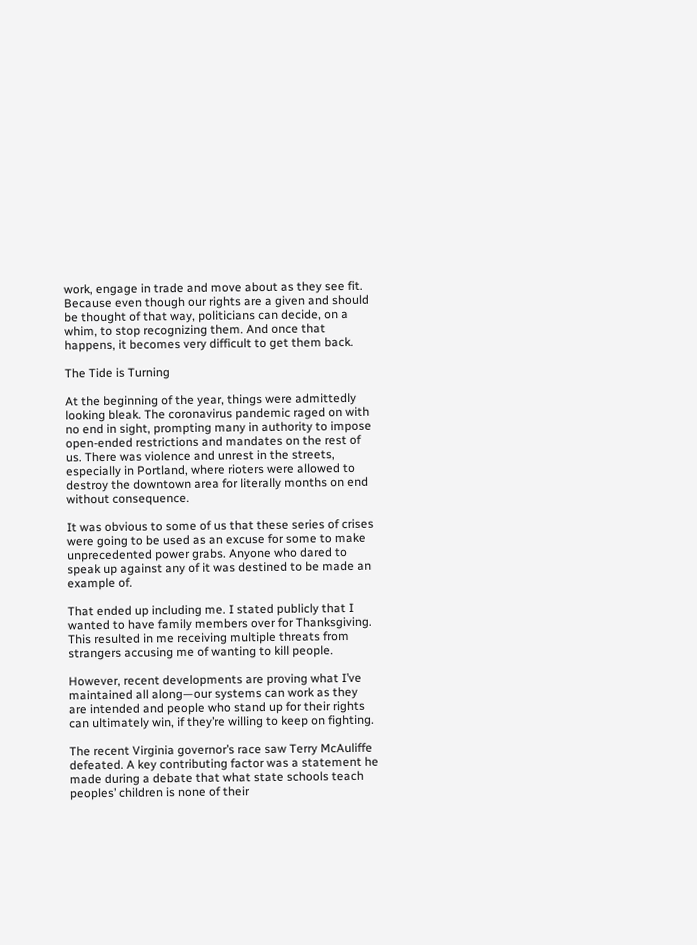work, engage in trade and move about as they see fit. Because even though our rights are a given and should be thought of that way, politicians can decide, on a whim, to stop recognizing them. And once that happens, it becomes very difficult to get them back.

The Tide is Turning

At the beginning of the year, things were admittedly looking bleak. The coronavirus pandemic raged on with no end in sight, prompting many in authority to impose open-ended restrictions and mandates on the rest of us. There was violence and unrest in the streets, especially in Portland, where rioters were allowed to destroy the downtown area for literally months on end without consequence.

It was obvious to some of us that these series of crises were going to be used as an excuse for some to make unprecedented power grabs. Anyone who dared to speak up against any of it was destined to be made an example of.

That ended up including me. I stated publicly that I wanted to have family members over for Thanksgiving. This resulted in me receiving multiple threats from strangers accusing me of wanting to kill people.

However, recent developments are proving what I’ve maintained all along—our systems can work as they are intended and people who stand up for their rights can ultimately win, if they’re willing to keep on fighting.

The recent Virginia governor’s race saw Terry McAuliffe defeated. A key contributing factor was a statement he made during a debate that what state schools teach peoples’ children is none of their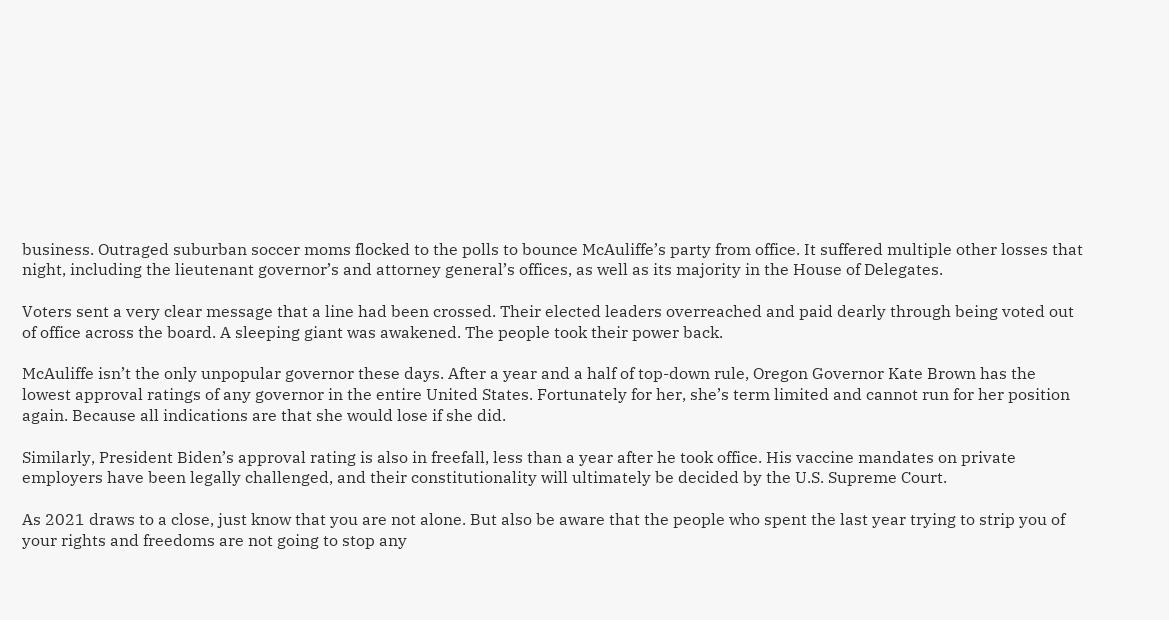business. Outraged suburban soccer moms flocked to the polls to bounce McAuliffe’s party from office. It suffered multiple other losses that night, including the lieutenant governor’s and attorney general’s offices, as well as its majority in the House of Delegates.

Voters sent a very clear message that a line had been crossed. Their elected leaders overreached and paid dearly through being voted out of office across the board. A sleeping giant was awakened. The people took their power back.

McAuliffe isn’t the only unpopular governor these days. After a year and a half of top-down rule, Oregon Governor Kate Brown has the lowest approval ratings of any governor in the entire United States. Fortunately for her, she’s term limited and cannot run for her position again. Because all indications are that she would lose if she did.

Similarly, President Biden’s approval rating is also in freefall, less than a year after he took office. His vaccine mandates on private employers have been legally challenged, and their constitutionality will ultimately be decided by the U.S. Supreme Court.

As 2021 draws to a close, just know that you are not alone. But also be aware that the people who spent the last year trying to strip you of your rights and freedoms are not going to stop any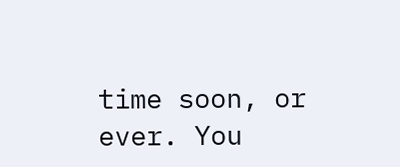time soon, or ever. You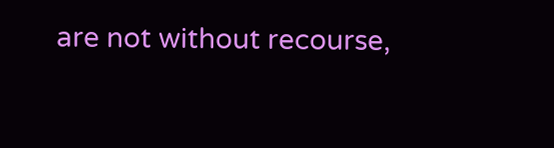are not without recourse,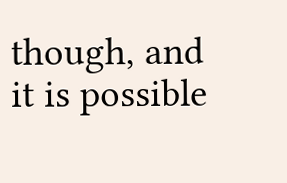though, and it is possible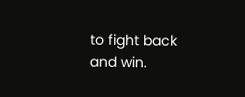to fight back and win.